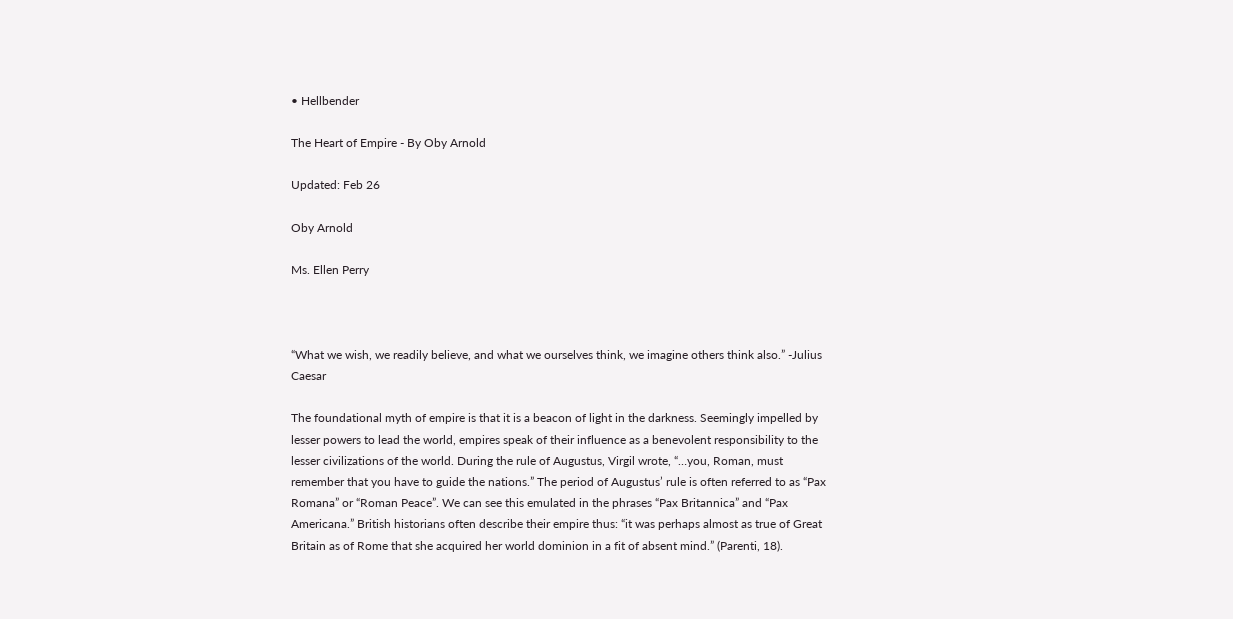• Hellbender

The Heart of Empire - By Oby Arnold

Updated: Feb 26

Oby Arnold

Ms. Ellen Perry



“What we wish, we readily believe, and what we ourselves think, we imagine others think also.” -Julius Caesar

The foundational myth of empire is that it is a beacon of light in the darkness. Seemingly impelled by lesser powers to lead the world, empires speak of their influence as a benevolent responsibility to the lesser civilizations of the world. During the rule of Augustus, Virgil wrote, “…you, Roman, must remember that you have to guide the nations.” The period of Augustus’ rule is often referred to as “Pax Romana” or “Roman Peace”. We can see this emulated in the phrases “Pax Britannica” and “Pax Americana.” British historians often describe their empire thus: “it was perhaps almost as true of Great Britain as of Rome that she acquired her world dominion in a fit of absent mind.” (Parenti, 18).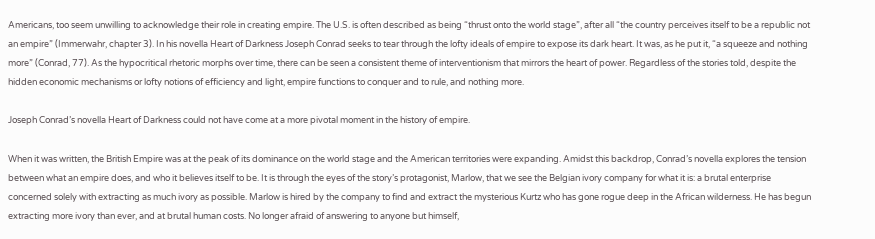Americans, too seem unwilling to acknowledge their role in creating empire. The U.S. is often described as being “thrust onto the world stage”, after all “the country perceives itself to be a republic not an empire” (Immerwahr, chapter 3). In his novella Heart of Darkness Joseph Conrad seeks to tear through the lofty ideals of empire to expose its dark heart. It was, as he put it, “a squeeze and nothing more” (Conrad, 77). As the hypocritical rhetoric morphs over time, there can be seen a consistent theme of interventionism that mirrors the heart of power. Regardless of the stories told, despite the hidden economic mechanisms or lofty notions of efficiency and light, empire functions to conquer and to rule, and nothing more.

Joseph Conrad’s novella Heart of Darkness could not have come at a more pivotal moment in the history of empire.

When it was written, the British Empire was at the peak of its dominance on the world stage and the American territories were expanding. Amidst this backdrop, Conrad’s novella explores the tension between what an empire does, and who it believes itself to be. It is through the eyes of the story’s protagonist, Marlow, that we see the Belgian ivory company for what it is: a brutal enterprise concerned solely with extracting as much ivory as possible. Marlow is hired by the company to find and extract the mysterious Kurtz who has gone rogue deep in the African wilderness. He has begun extracting more ivory than ever, and at brutal human costs. No longer afraid of answering to anyone but himself,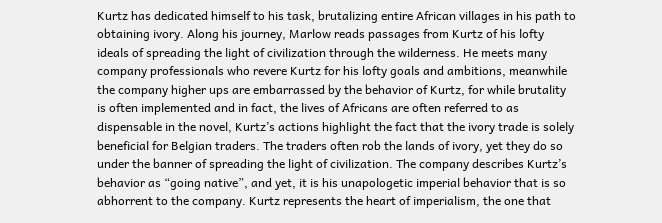Kurtz has dedicated himself to his task, brutalizing entire African villages in his path to obtaining ivory. Along his journey, Marlow reads passages from Kurtz of his lofty ideals of spreading the light of civilization through the wilderness. He meets many company professionals who revere Kurtz for his lofty goals and ambitions, meanwhile the company higher ups are embarrassed by the behavior of Kurtz, for while brutality is often implemented and in fact, the lives of Africans are often referred to as dispensable in the novel, Kurtz’s actions highlight the fact that the ivory trade is solely beneficial for Belgian traders. The traders often rob the lands of ivory, yet they do so under the banner of spreading the light of civilization. The company describes Kurtz’s behavior as “going native”, and yet, it is his unapologetic imperial behavior that is so abhorrent to the company. Kurtz represents the heart of imperialism, the one that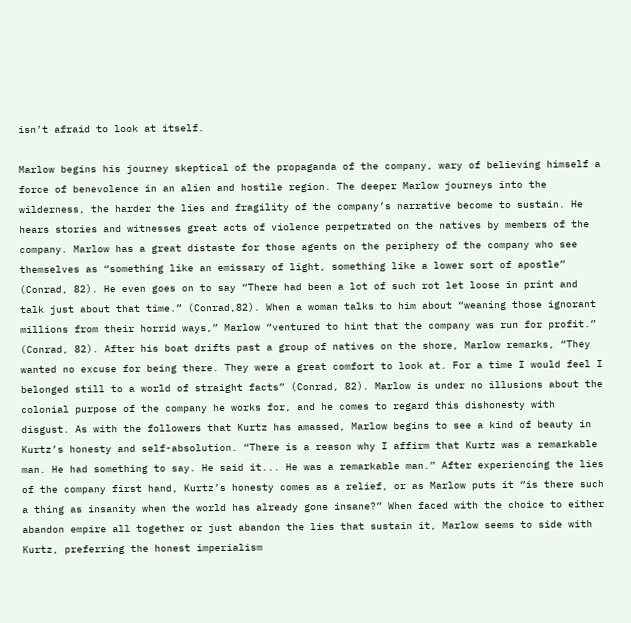isn’t afraid to look at itself.

Marlow begins his journey skeptical of the propaganda of the company, wary of believing himself a force of benevolence in an alien and hostile region. The deeper Marlow journeys into the wilderness, the harder the lies and fragility of the company’s narrative become to sustain. He hears stories and witnesses great acts of violence perpetrated on the natives by members of the company. Marlow has a great distaste for those agents on the periphery of the company who see themselves as “something like an emissary of light, something like a lower sort of apostle” (Conrad, 82). He even goes on to say “There had been a lot of such rot let loose in print and talk just about that time.” (Conrad,82). When a woman talks to him about “weaning those ignorant millions from their horrid ways,” Marlow “ventured to hint that the company was run for profit.” (Conrad, 82). After his boat drifts past a group of natives on the shore, Marlow remarks, “They wanted no excuse for being there. They were a great comfort to look at. For a time I would feel I belonged still to a world of straight facts” (Conrad, 82). Marlow is under no illusions about the colonial purpose of the company he works for, and he comes to regard this dishonesty with disgust. As with the followers that Kurtz has amassed, Marlow begins to see a kind of beauty in Kurtz’s honesty and self-absolution. “There is a reason why I affirm that Kurtz was a remarkable man. He had something to say. He said it... He was a remarkable man.” After experiencing the lies of the company first hand, Kurtz’s honesty comes as a relief, or as Marlow puts it “is there such a thing as insanity when the world has already gone insane?” When faced with the choice to either abandon empire all together or just abandon the lies that sustain it, Marlow seems to side with Kurtz, preferring the honest imperialism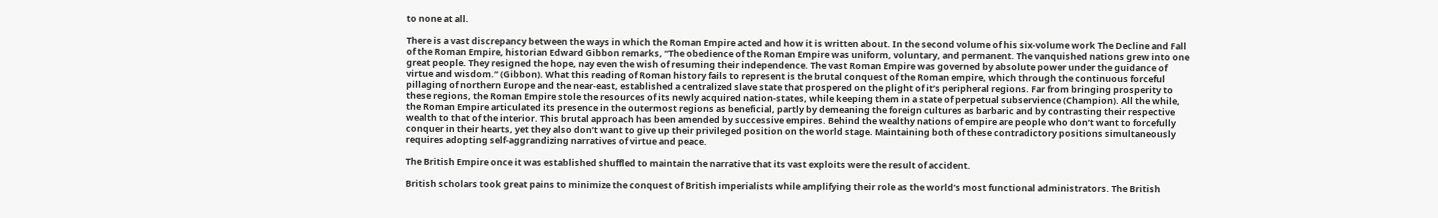to none at all.

There is a vast discrepancy between the ways in which the Roman Empire acted and how it is written about. In the second volume of his six-volume work The Decline and Fall of the Roman Empire, historian Edward Gibbon remarks, “The obedience of the Roman Empire was uniform, voluntary, and permanent. The vanquished nations grew into one great people. They resigned the hope, nay even the wish of resuming their independence. The vast Roman Empire was governed by absolute power under the guidance of virtue and wisdom.” (Gibbon). What this reading of Roman history fails to represent is the brutal conquest of the Roman empire, which through the continuous forceful pillaging of northern Europe and the near-east, established a centralized slave state that prospered on the plight of it’s peripheral regions. Far from bringing prosperity to these regions, the Roman Empire stole the resources of its newly acquired nation-states, while keeping them in a state of perpetual subservience (Champion). All the while, the Roman Empire articulated its presence in the outermost regions as beneficial, partly by demeaning the foreign cultures as barbaric and by contrasting their respective wealth to that of the interior. This brutal approach has been amended by successive empires. Behind the wealthy nations of empire are people who don’t want to forcefully conquer in their hearts, yet they also don’t want to give up their privileged position on the world stage. Maintaining both of these contradictory positions simultaneously requires adopting self-aggrandizing narratives of virtue and peace.

The British Empire once it was established shuffled to maintain the narrative that its vast exploits were the result of accident.

British scholars took great pains to minimize the conquest of British imperialists while amplifying their role as the world’s most functional administrators. The British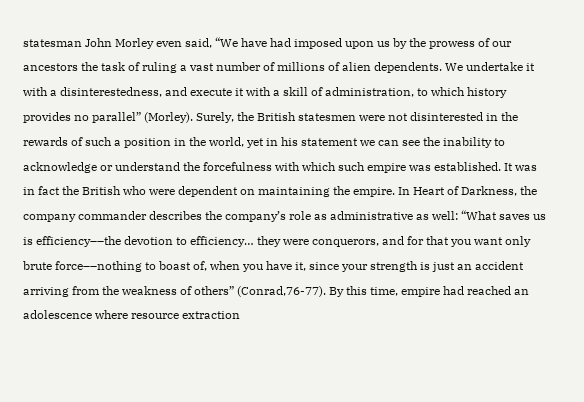statesman John Morley even said, “We have had imposed upon us by the prowess of our ancestors the task of ruling a vast number of millions of alien dependents. We undertake it with a disinterestedness, and execute it with a skill of administration, to which history provides no parallel” (Morley). Surely, the British statesmen were not disinterested in the rewards of such a position in the world, yet in his statement we can see the inability to acknowledge or understand the forcefulness with which such empire was established. It was in fact the British who were dependent on maintaining the empire. In Heart of Darkness, the company commander describes the company’s role as administrative as well: “What saves us is efficiency––the devotion to efficiency… they were conquerors, and for that you want only brute force––nothing to boast of, when you have it, since your strength is just an accident arriving from the weakness of others” (Conrad,76-77). By this time, empire had reached an adolescence where resource extraction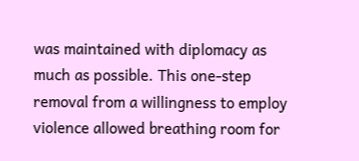was maintained with diplomacy as much as possible. This one-step removal from a willingness to employ violence allowed breathing room for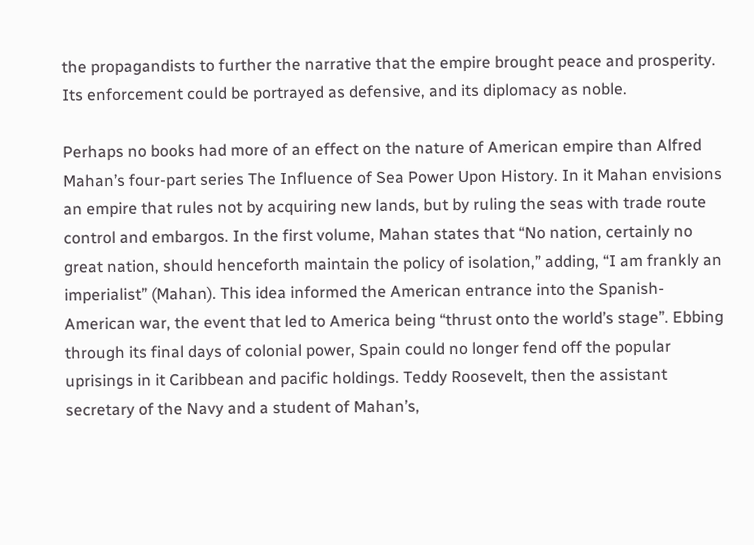the propagandists to further the narrative that the empire brought peace and prosperity. Its enforcement could be portrayed as defensive, and its diplomacy as noble.

Perhaps no books had more of an effect on the nature of American empire than Alfred Mahan’s four-part series The Influence of Sea Power Upon History. In it Mahan envisions an empire that rules not by acquiring new lands, but by ruling the seas with trade route control and embargos. In the first volume, Mahan states that “No nation, certainly no great nation, should henceforth maintain the policy of isolation,” adding, “I am frankly an imperialist” (Mahan). This idea informed the American entrance into the Spanish-American war, the event that led to America being “thrust onto the world’s stage”. Ebbing through its final days of colonial power, Spain could no longer fend off the popular uprisings in it Caribbean and pacific holdings. Teddy Roosevelt, then the assistant secretary of the Navy and a student of Mahan’s,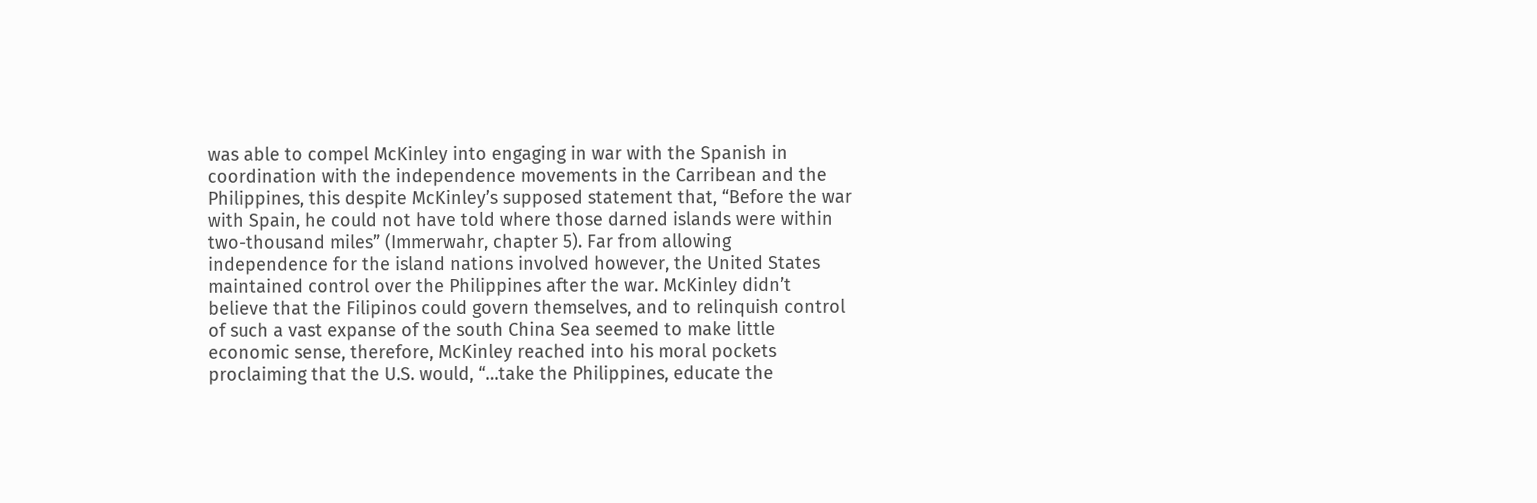was able to compel McKinley into engaging in war with the Spanish in coordination with the independence movements in the Carribean and the Philippines, this despite McKinley’s supposed statement that, “Before the war with Spain, he could not have told where those darned islands were within two-thousand miles” (Immerwahr, chapter 5). Far from allowing independence for the island nations involved however, the United States maintained control over the Philippines after the war. McKinley didn’t believe that the Filipinos could govern themselves, and to relinquish control of such a vast expanse of the south China Sea seemed to make little economic sense, therefore, McKinley reached into his moral pockets proclaiming that the U.S. would, “…take the Philippines, educate the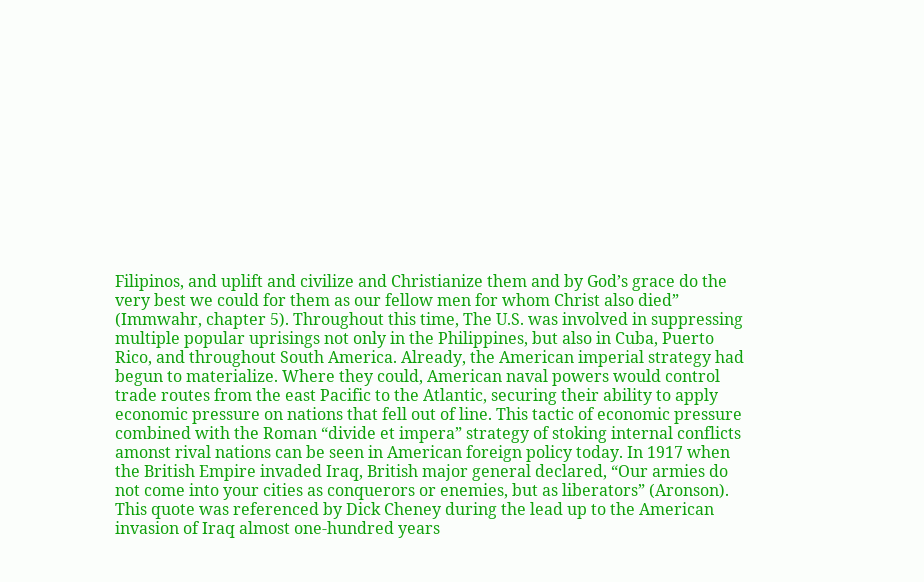Filipinos, and uplift and civilize and Christianize them and by God’s grace do the very best we could for them as our fellow men for whom Christ also died” (Immwahr, chapter 5). Throughout this time, The U.S. was involved in suppressing multiple popular uprisings not only in the Philippines, but also in Cuba, Puerto Rico, and throughout South America. Already, the American imperial strategy had begun to materialize. Where they could, American naval powers would control trade routes from the east Pacific to the Atlantic, securing their ability to apply economic pressure on nations that fell out of line. This tactic of economic pressure combined with the Roman “divide et impera” strategy of stoking internal conflicts amonst rival nations can be seen in American foreign policy today. In 1917 when the British Empire invaded Iraq, British major general declared, “Our armies do not come into your cities as conquerors or enemies, but as liberators” (Aronson). This quote was referenced by Dick Cheney during the lead up to the American invasion of Iraq almost one-hundred years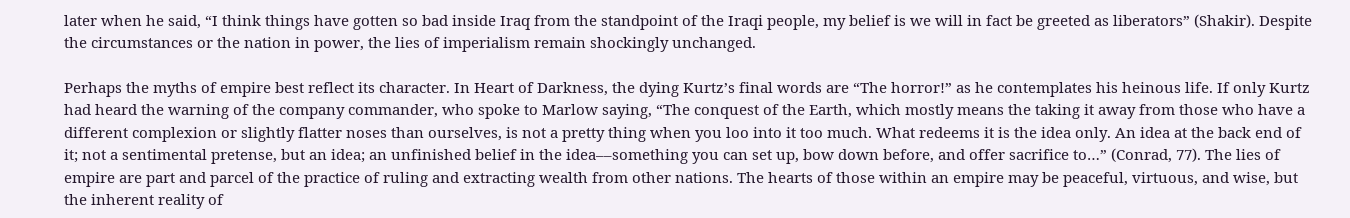later when he said, “I think things have gotten so bad inside Iraq from the standpoint of the Iraqi people, my belief is we will in fact be greeted as liberators” (Shakir). Despite the circumstances or the nation in power, the lies of imperialism remain shockingly unchanged.

Perhaps the myths of empire best reflect its character. In Heart of Darkness, the dying Kurtz’s final words are “The horror!” as he contemplates his heinous life. If only Kurtz had heard the warning of the company commander, who spoke to Marlow saying, “The conquest of the Earth, which mostly means the taking it away from those who have a different complexion or slightly flatter noses than ourselves, is not a pretty thing when you loo into it too much. What redeems it is the idea only. An idea at the back end of it; not a sentimental pretense, but an idea; an unfinished belief in the idea––something you can set up, bow down before, and offer sacrifice to…” (Conrad, 77). The lies of empire are part and parcel of the practice of ruling and extracting wealth from other nations. The hearts of those within an empire may be peaceful, virtuous, and wise, but the inherent reality of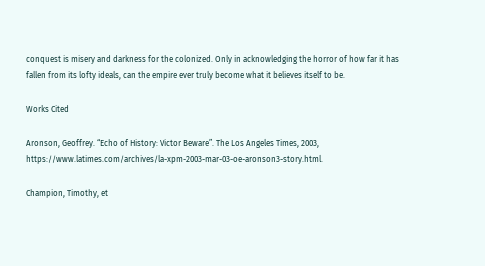conquest is misery and darkness for the colonized. Only in acknowledging the horror of how far it has fallen from its lofty ideals, can the empire ever truly become what it believes itself to be.

Works Cited

Aronson, Geoffrey. “Echo of History: Victor Beware”. The Los Angeles Times, 2003, https://www.latimes.com/archives/la-xpm-2003-mar-03-oe-aronson3-story.html.

Champion, Timothy, et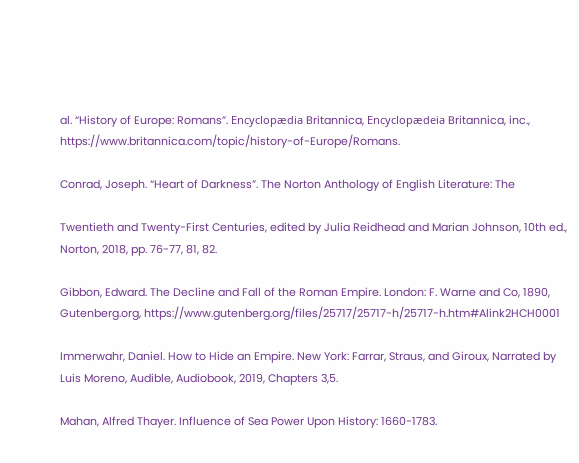al. “History of Europe: Romans”. Encyclopædia Britannica, Encyclopædeia Britannica, inc., https://www.britannica.com/topic/history-of-Europe/Romans.

Conrad, Joseph. “Heart of Darkness”. The Norton Anthology of English Literature: The

Twentieth and Twenty-First Centuries, edited by Julia Reidhead and Marian Johnson, 10th ed., Norton, 2018, pp. 76-77, 81, 82.

Gibbon, Edward. The Decline and Fall of the Roman Empire. London: F. Warne and Co, 1890, Gutenberg.org, https://www.gutenberg.org/files/25717/25717-h/25717-h.htm#Alink2HCH0001

Immerwahr, Daniel. How to Hide an Empire. New York: Farrar, Straus, and Giroux, Narrated by Luis Moreno, Audible, Audiobook, 2019, Chapters 3,5.

Mahan, Alfred Thayer. Influence of Sea Power Upon History: 1660-1783.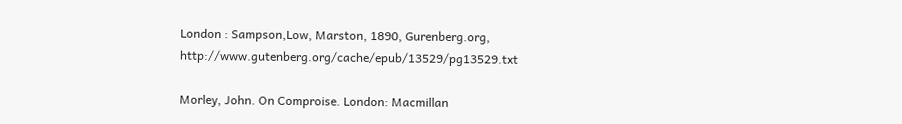London : Sampson,Low, Marston, 1890, Gurenberg.org, http://www.gutenberg.org/cache/epub/13529/pg13529.txt

Morley, John. On Comproise. London: Macmillan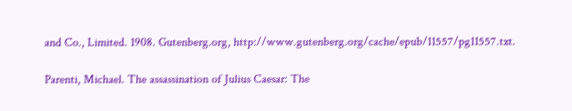and Co., Limited. 1908. Gutenberg.org, http://www.gutenberg.org/cache/epub/11557/pg11557.txt.

Parenti, Michael. The assassination of Julius Caesar: The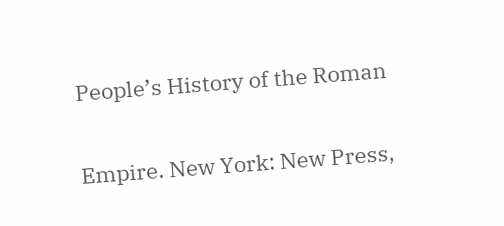People’s History of the Roman

Empire. New York: New Press,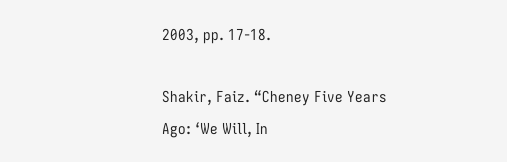2003, pp. 17-18.

Shakir, Faiz. “Cheney Five Years Ago: ‘We Will, In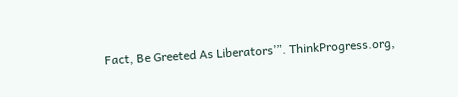Fact, Be Greeted As Liberators’”. ThinkProgress.org,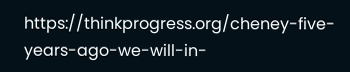https://thinkprogress.org/cheney-five-years-ago-we-will-in-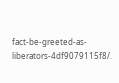fact-be-greeted-as-liberators-4df9079115f8/.